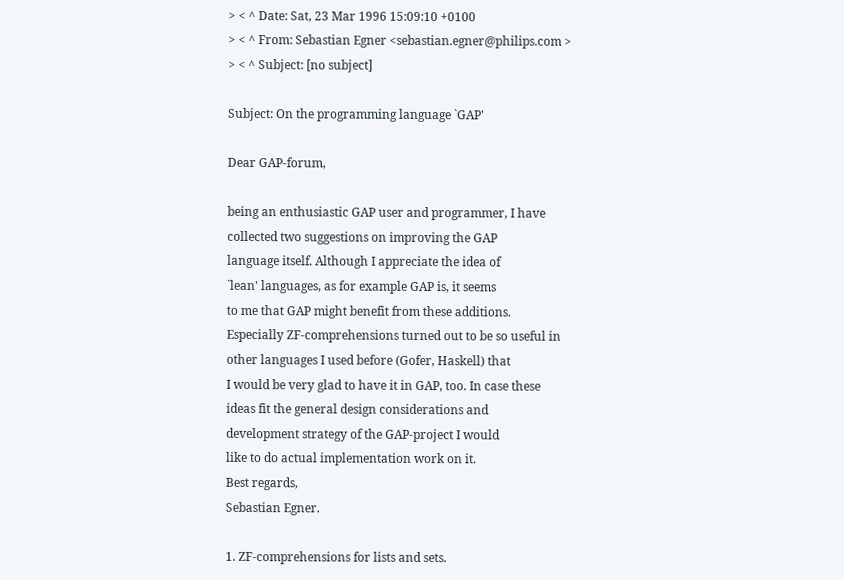> < ^ Date: Sat, 23 Mar 1996 15:09:10 +0100
> < ^ From: Sebastian Egner <sebastian.egner@philips.com >
> < ^ Subject: [no subject]

Subject: On the programming language `GAP'

Dear GAP-forum,

being an enthusiastic GAP user and programmer, I have
collected two suggestions on improving the GAP
language itself. Although I appreciate the idea of
`lean' languages, as for example GAP is, it seems
to me that GAP might benefit from these additions.
Especially ZF-comprehensions turned out to be so useful in
other languages I used before (Gofer, Haskell) that
I would be very glad to have it in GAP, too. In case these
ideas fit the general design considerations and
development strategy of the GAP-project I would
like to do actual implementation work on it.
Best regards,
Sebastian Egner.

1. ZF-comprehensions for lists and sets.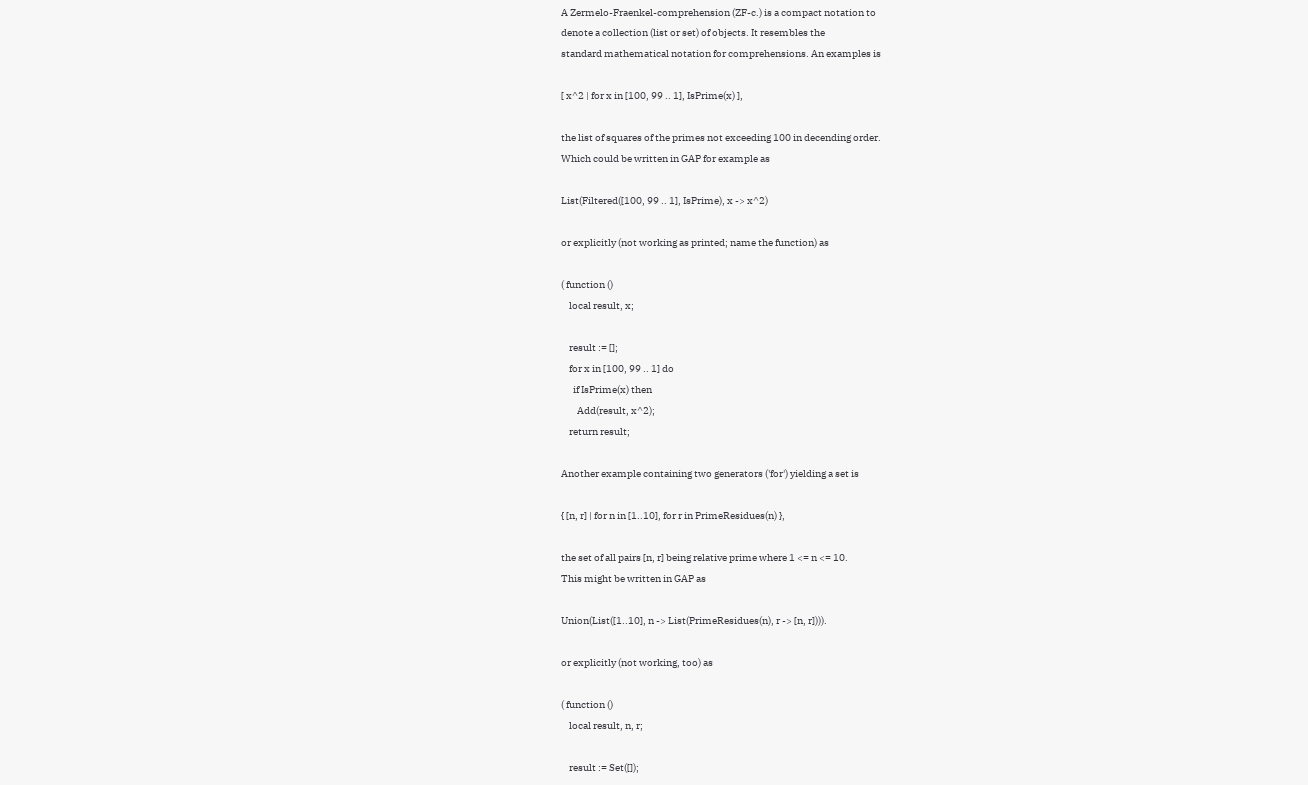A Zermelo-Fraenkel-comprehension (ZF-c.) is a compact notation to
denote a collection (list or set) of objects. It resembles the
standard mathematical notation for comprehensions. An examples is

[ x^2 | for x in [100, 99 .. 1], IsPrime(x) ],

the list of squares of the primes not exceeding 100 in decending order.
Which could be written in GAP for example as

List(Filtered([100, 99 .. 1], IsPrime), x -> x^2)

or explicitly (not working as printed; name the function) as

( function ()
    local result, x;

    result := [];
    for x in [100, 99 .. 1] do
      if IsPrime(x) then
        Add(result, x^2);
    return result;

Another example containing two generators ('for') yielding a set is

{ [n, r] | for n in [1..10], for r in PrimeResidues(n) },

the set of all pairs [n, r] being relative prime where 1 <= n <= 10.
This might be written in GAP as

Union(List([1..10], n -> List(PrimeResidues(n), r -> [n, r]))).

or explicitly (not working, too) as

( function ()
    local result, n, r;

    result := Set([]);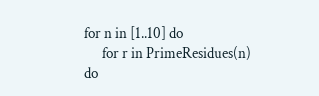for n in [1..10] do
      for r in PrimeResidues(n) do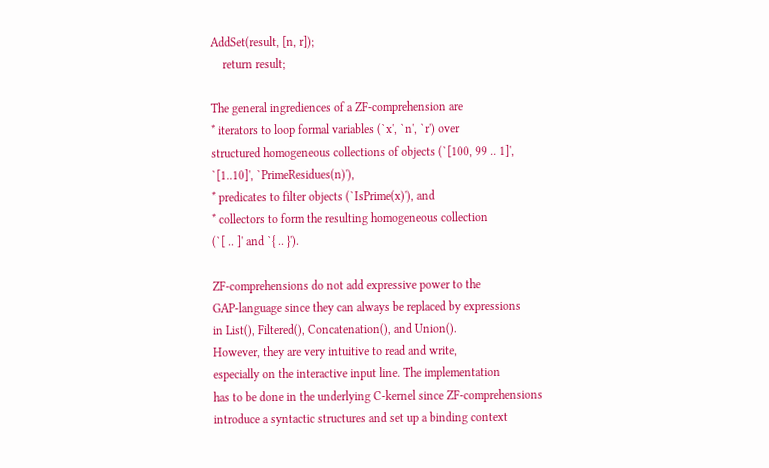AddSet(result, [n, r]);
    return result;

The general ingrediences of a ZF-comprehension are
* iterators to loop formal variables (`x', `n', `r') over
structured homogeneous collections of objects (`[100, 99 .. 1]',
`[1..10]', `PrimeResidues(n)'),
* predicates to filter objects (`IsPrime(x)'), and
* collectors to form the resulting homogeneous collection
(`[ .. ]' and `{ .. }').

ZF-comprehensions do not add expressive power to the
GAP-language since they can always be replaced by expressions
in List(), Filtered(), Concatenation(), and Union().
However, they are very intuitive to read and write,
especially on the interactive input line. The implementation
has to be done in the underlying C-kernel since ZF-comprehensions
introduce a syntactic structures and set up a binding context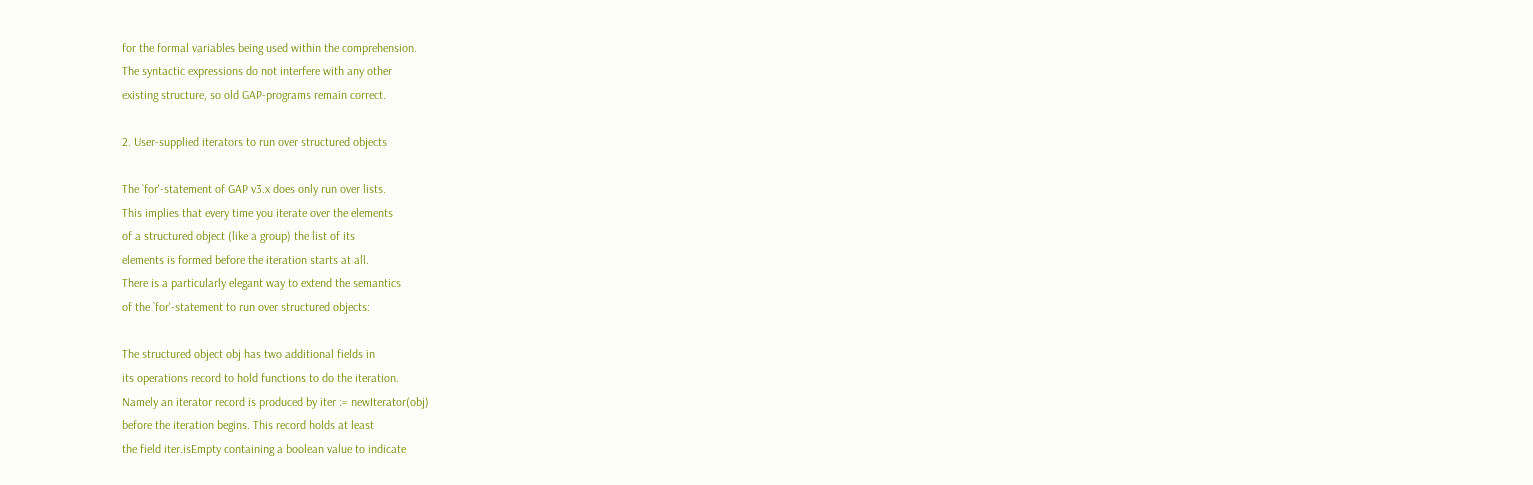for the formal variables being used within the comprehension.
The syntactic expressions do not interfere with any other
existing structure, so old GAP-programs remain correct.

2. User-supplied iterators to run over structured objects

The `for'-statement of GAP v3.x does only run over lists.
This implies that every time you iterate over the elements
of a structured object (like a group) the list of its
elements is formed before the iteration starts at all.
There is a particularly elegant way to extend the semantics
of the `for'-statement to run over structured objects:

The structured object obj has two additional fields in
its operations record to hold functions to do the iteration.
Namely an iterator record is produced by iter := newIterator(obj)
before the iteration begins. This record holds at least
the field iter.isEmpty containing a boolean value to indicate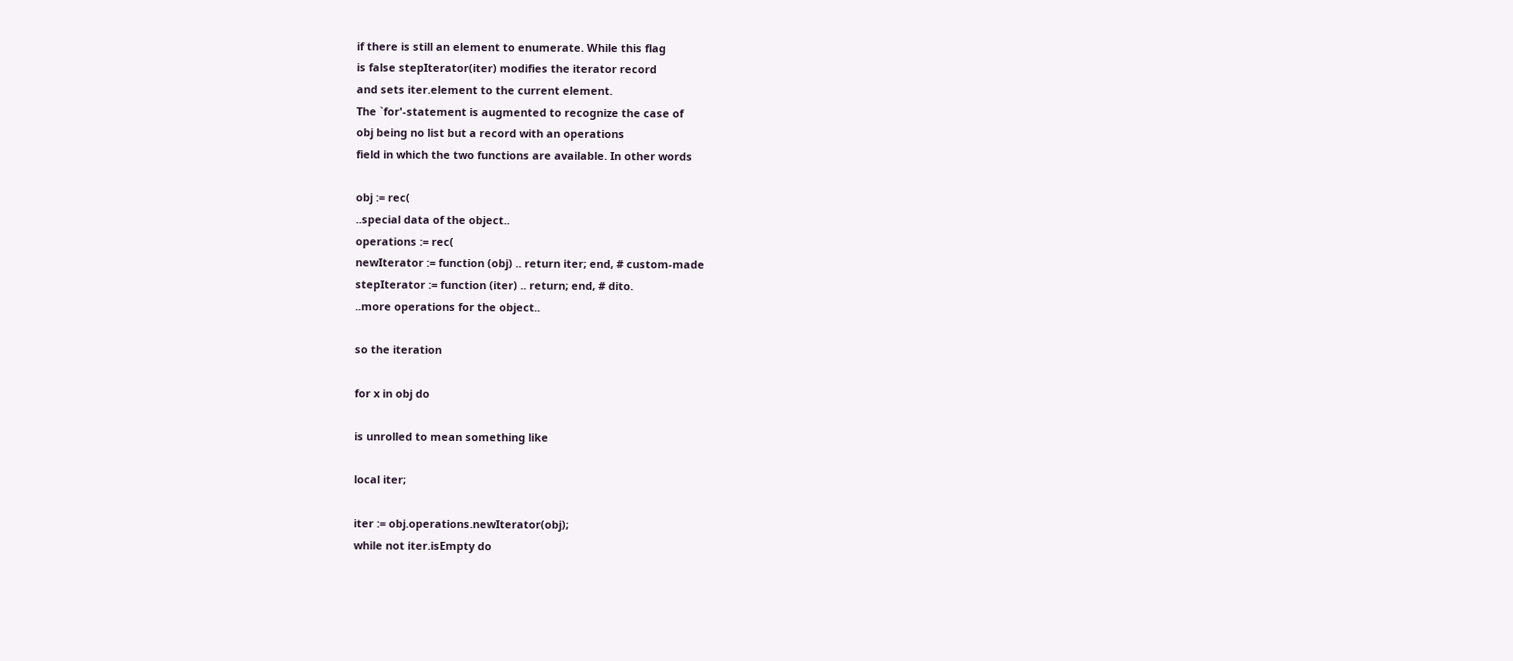if there is still an element to enumerate. While this flag
is false stepIterator(iter) modifies the iterator record
and sets iter.element to the current element.
The `for'-statement is augmented to recognize the case of
obj being no list but a record with an operations
field in which the two functions are available. In other words

obj := rec(
..special data of the object..
operations := rec(
newIterator := function (obj) .. return iter; end, # custom-made
stepIterator := function (iter) .. return; end, # dito.
..more operations for the object..

so the iteration

for x in obj do

is unrolled to mean something like

local iter;

iter := obj.operations.newIterator(obj);
while not iter.isEmpty do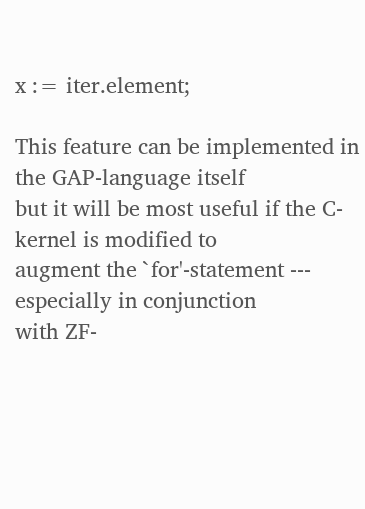x := iter.element;

This feature can be implemented in the GAP-language itself
but it will be most useful if the C-kernel is modified to
augment the `for'-statement --- especially in conjunction
with ZF-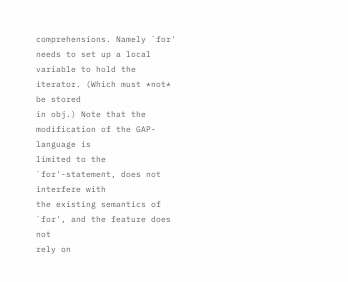comprehensions. Namely `for' needs to set up a local
variable to hold the iterator. (Which must *not* be stored
in obj.) Note that the modification of the GAP-language is
limited to the `for'-statement, does not interfere with
the existing semantics of `for', and the feature does not
rely on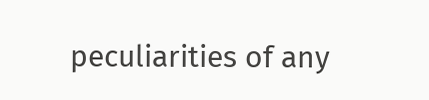peculiarities of any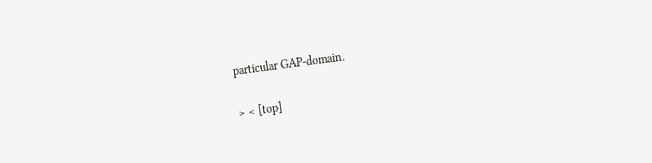particular GAP-domain.

> < [top]